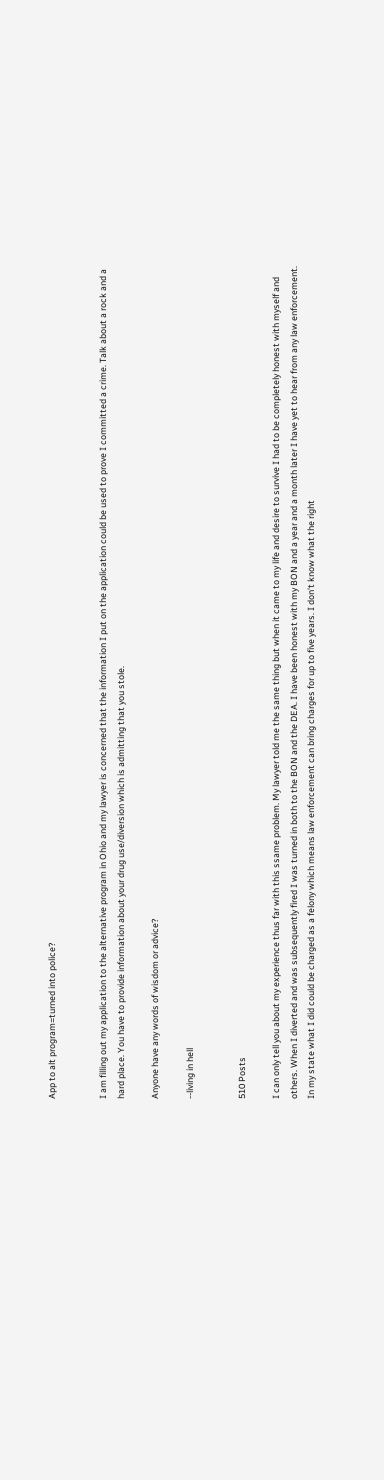App to alt program=turned into police?


I am filling out my application to the alternative program in Ohio and my lawyer is concerned that the information I put on the application could be used to prove I committed a crime. Talk about a rock and a hard place. You have to provide information about your drug use/diversion which is admitting that you stole.

Anyone have any words of wisdom or advice?

--living in hell


510 Posts

I can only tell you about my experience thus far with this ssame problem. My lawyer told me the same thing but when it came to my life and desire to survive I had to be completely honest with myself and others. When I diverted and was subsequently fired I was turned in both to the BON and the DEA. I have been honest with my BON and a year and a month later I have yet to hear from any law enforcement. In my state what I did could be charged as a felony which means law enforcement can bring charges for up to five years. I don't know what the right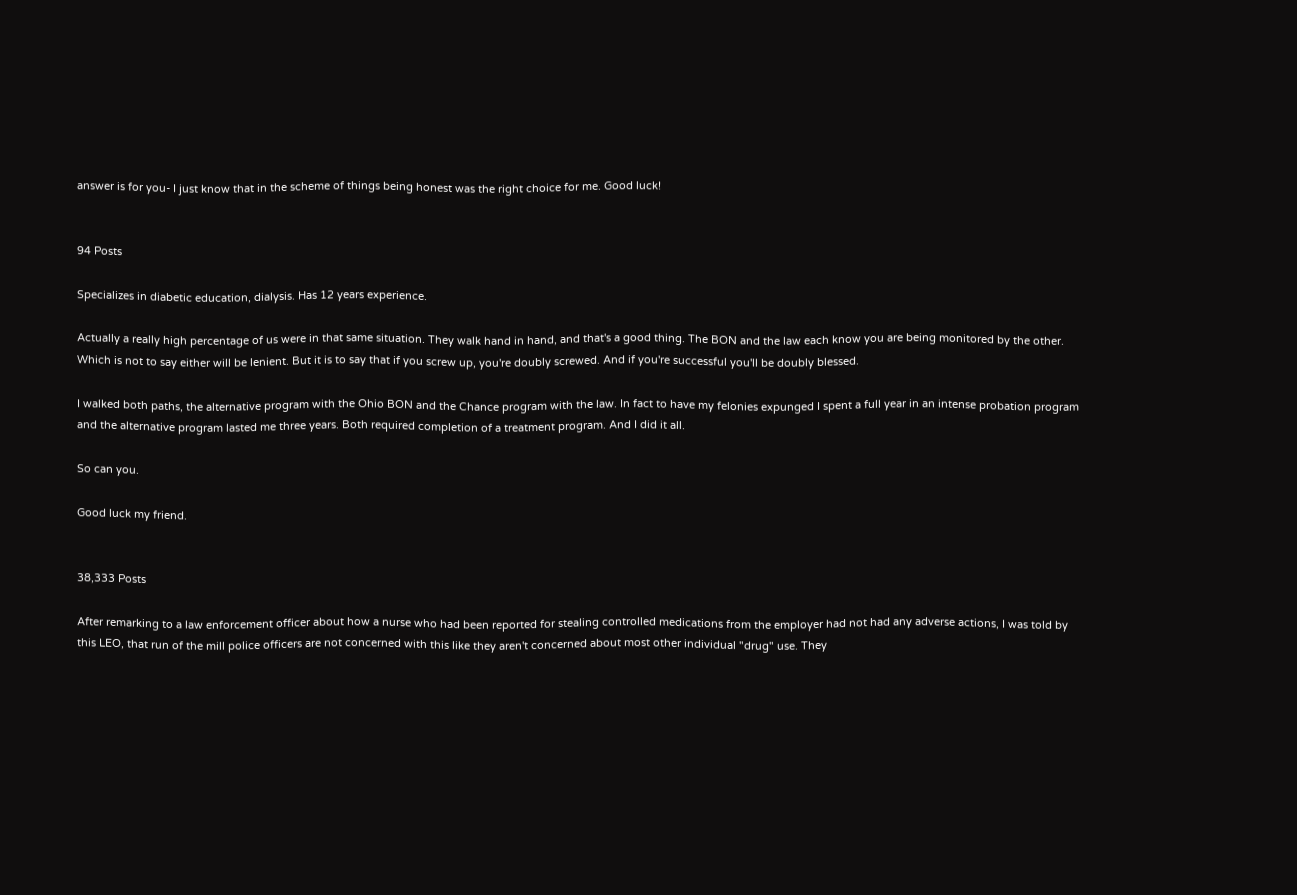answer is for you- I just know that in the scheme of things being honest was the right choice for me. Good luck!


94 Posts

Specializes in diabetic education, dialysis. Has 12 years experience.

Actually a really high percentage of us were in that same situation. They walk hand in hand, and that's a good thing. The BON and the law each know you are being monitored by the other. Which is not to say either will be lenient. But it is to say that if you screw up, you're doubly screwed. And if you're successful you'll be doubly blessed.

I walked both paths, the alternative program with the Ohio BON and the Chance program with the law. In fact to have my felonies expunged I spent a full year in an intense probation program and the alternative program lasted me three years. Both required completion of a treatment program. And I did it all.

So can you.

Good luck my friend.


38,333 Posts

After remarking to a law enforcement officer about how a nurse who had been reported for stealing controlled medications from the employer had not had any adverse actions, I was told by this LEO, that run of the mill police officers are not concerned with this like they aren't concerned about most other individual "drug" use. They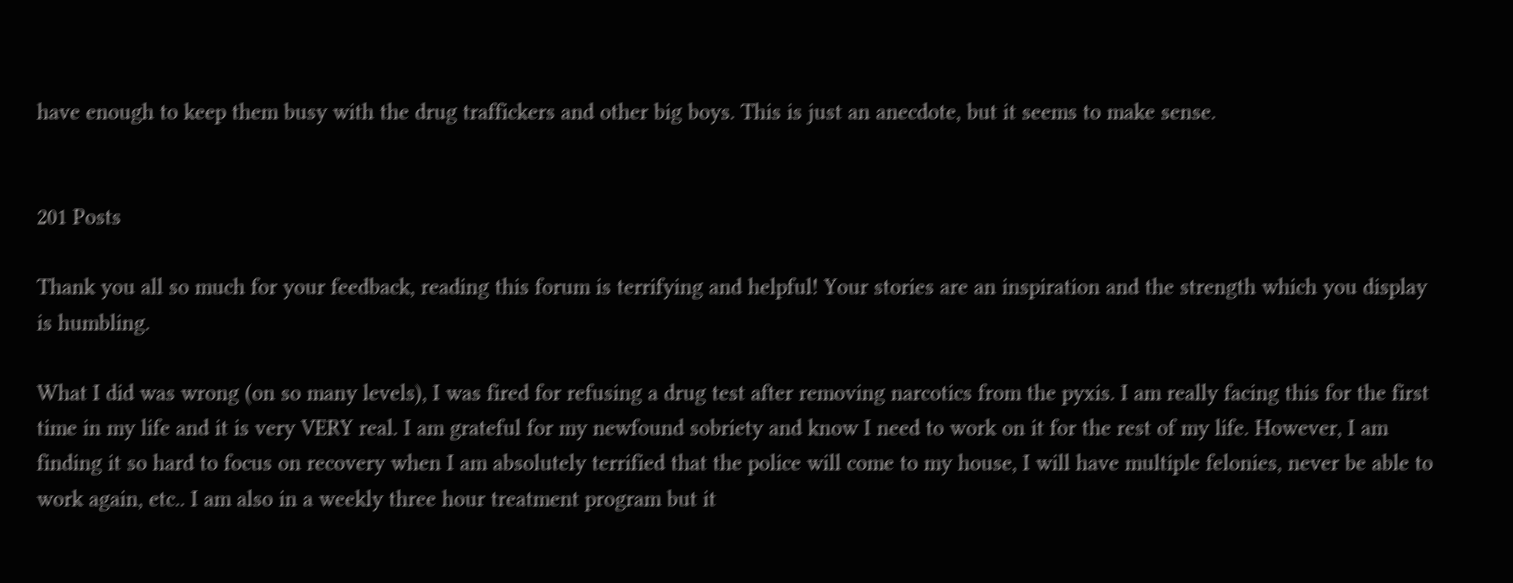have enough to keep them busy with the drug traffickers and other big boys. This is just an anecdote, but it seems to make sense.


201 Posts

Thank you all so much for your feedback, reading this forum is terrifying and helpful! Your stories are an inspiration and the strength which you display is humbling.

What I did was wrong (on so many levels), I was fired for refusing a drug test after removing narcotics from the pyxis. I am really facing this for the first time in my life and it is very VERY real. I am grateful for my newfound sobriety and know I need to work on it for the rest of my life. However, I am finding it so hard to focus on recovery when I am absolutely terrified that the police will come to my house, I will have multiple felonies, never be able to work again, etc.. I am also in a weekly three hour treatment program but it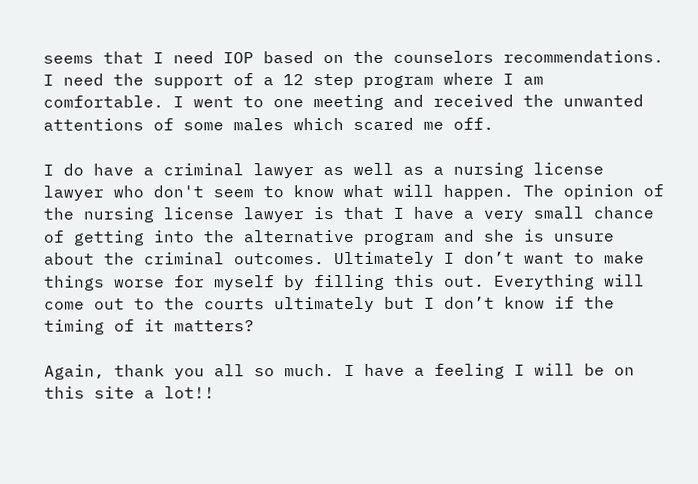seems that I need IOP based on the counselors recommendations. I need the support of a 12 step program where I am comfortable. I went to one meeting and received the unwanted attentions of some males which scared me off.

I do have a criminal lawyer as well as a nursing license lawyer who don't seem to know what will happen. The opinion of the nursing license lawyer is that I have a very small chance of getting into the alternative program and she is unsure about the criminal outcomes. Ultimately I don’t want to make things worse for myself by filling this out. Everything will come out to the courts ultimately but I don’t know if the timing of it matters?

Again, thank you all so much. I have a feeling I will be on this site a lot!!